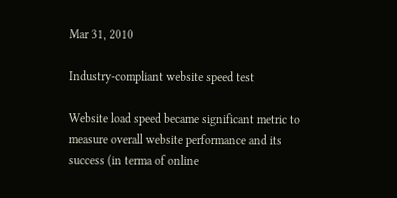Mar 31, 2010

Industry-compliant website speed test

Website load speed became significant metric to measure overall website performance and its success (in terma of online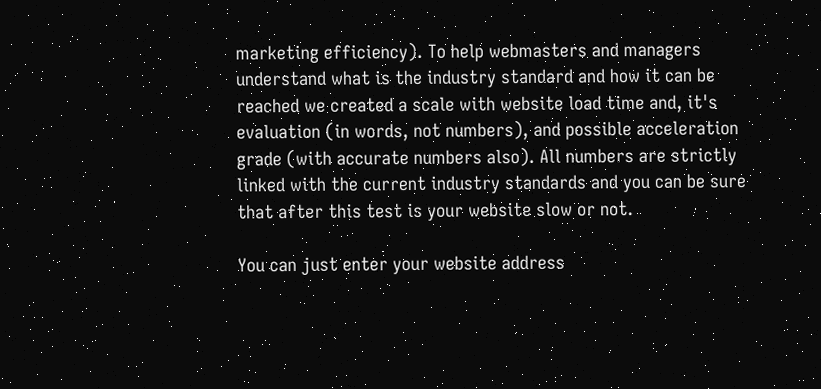marketing efficiency). To help webmasters and managers understand what is the industry standard and how it can be reached we created a scale with website load time and, it's evaluation (in words, not numbers), and possible acceleration grade (with accurate numbers also). All numbers are strictly linked with the current industry standards and you can be sure that after this test is your website slow or not.

You can just enter your website address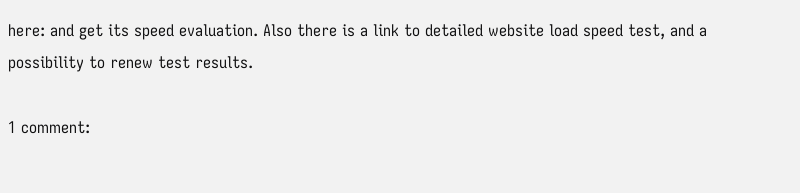here: and get its speed evaluation. Also there is a link to detailed website load speed test, and a possibility to renew test results.

1 comment: